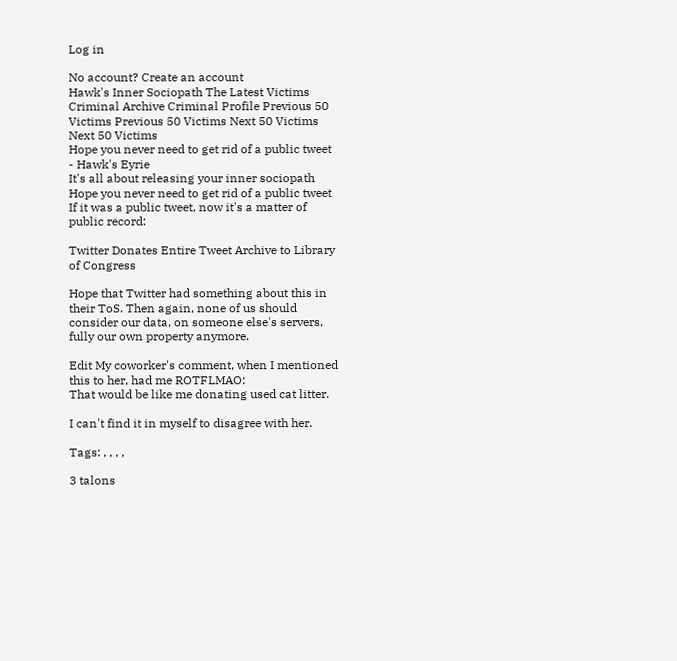Log in

No account? Create an account
Hawk's Inner Sociopath The Latest Victims Criminal Archive Criminal Profile Previous 50 Victims Previous 50 Victims Next 50 Victims Next 50 Victims
Hope you never need to get rid of a public tweet - Hawk's Eyrie
It's all about releasing your inner sociopath
Hope you never need to get rid of a public tweet
If it was a public tweet, now it's a matter of public record:

Twitter Donates Entire Tweet Archive to Library of Congress

Hope that Twitter had something about this in their ToS. Then again, none of us should consider our data, on someone else's servers, fully our own property anymore.

Edit My coworker's comment, when I mentioned this to her, had me ROTFLMAO:
That would be like me donating used cat litter.

I can't find it in myself to disagree with her.

Tags: , , , ,

3 talons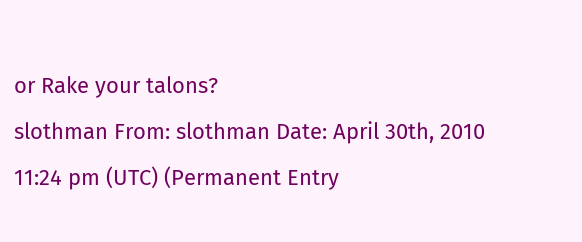or Rake your talons?
slothman From: slothman Date: April 30th, 2010 11:24 pm (UTC) (Permanent Entry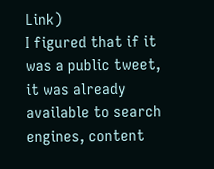Link)
I figured that if it was a public tweet, it was already available to search engines, content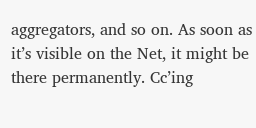aggregators, and so on. As soon as it’s visible on the Net, it might be there permanently. Cc’ing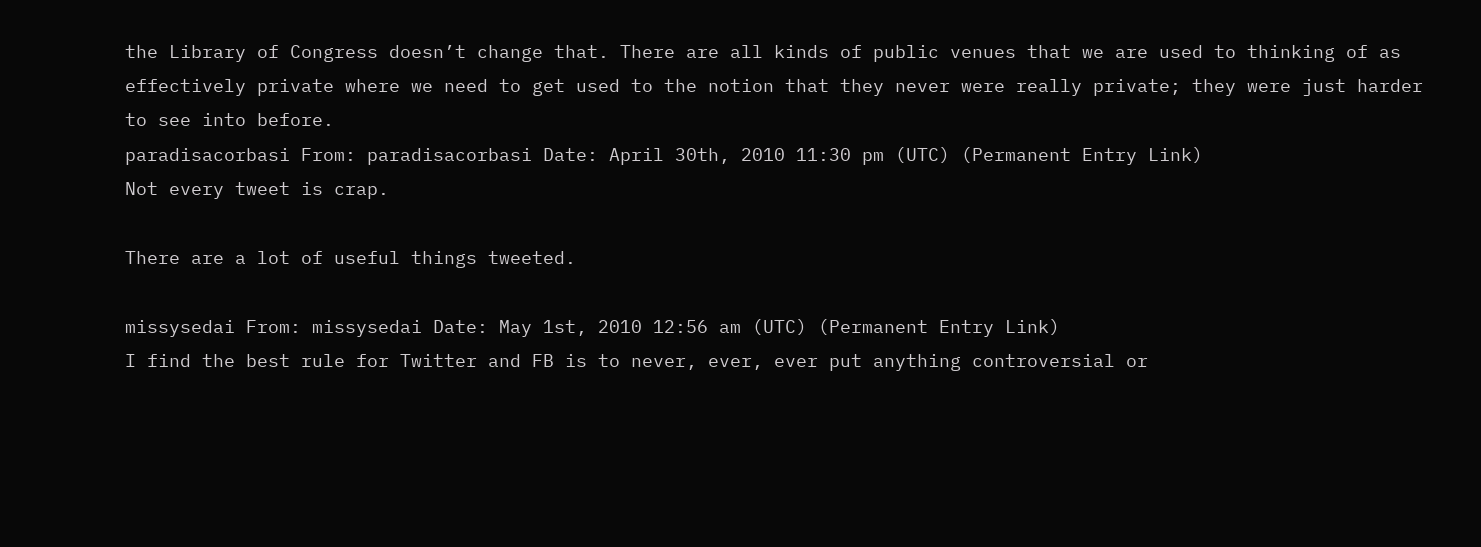the Library of Congress doesn’t change that. There are all kinds of public venues that we are used to thinking of as effectively private where we need to get used to the notion that they never were really private; they were just harder to see into before.
paradisacorbasi From: paradisacorbasi Date: April 30th, 2010 11:30 pm (UTC) (Permanent Entry Link)
Not every tweet is crap.

There are a lot of useful things tweeted.

missysedai From: missysedai Date: May 1st, 2010 12:56 am (UTC) (Permanent Entry Link)
I find the best rule for Twitter and FB is to never, ever, ever put anything controversial or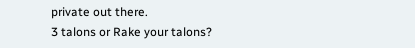private out there.
3 talons or Rake your talons?